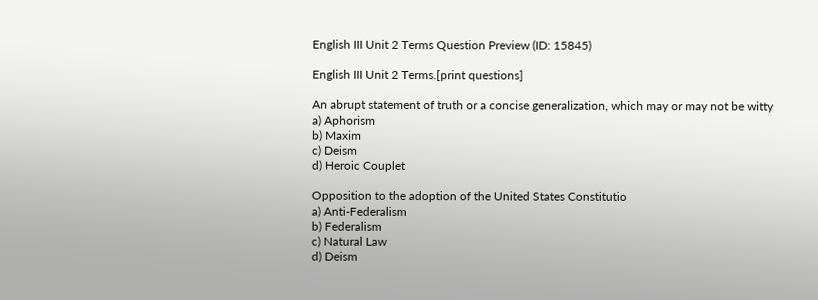English III Unit 2 Terms Question Preview (ID: 15845)

English III Unit 2 Terms.[print questions]

An abrupt statement of truth or a concise generalization, which may or may not be witty
a) Aphorism
b) Maxim
c) Deism
d) Heroic Couplet

Opposition to the adoption of the United States Constitutio
a) Anti-Federalism
b) Federalism
c) Natural Law
d) Deism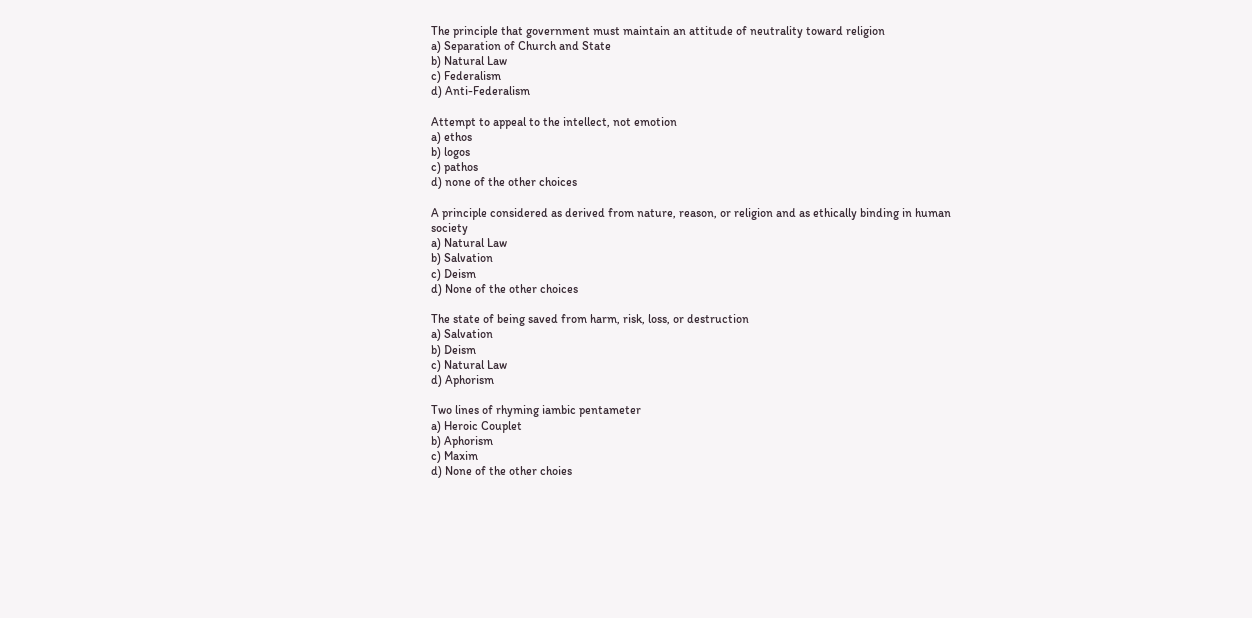The principle that government must maintain an attitude of neutrality toward religion
a) Separation of Church and State
b) Natural Law
c) Federalism
d) Anti-Federalism

Attempt to appeal to the intellect, not emotion
a) ethos
b) logos
c) pathos
d) none of the other choices

A principle considered as derived from nature, reason, or religion and as ethically binding in human society
a) Natural Law
b) Salvation
c) Deism
d) None of the other choices

The state of being saved from harm, risk, loss, or destruction
a) Salvation
b) Deism
c) Natural Law
d) Aphorism

Two lines of rhyming iambic pentameter
a) Heroic Couplet
b) Aphorism
c) Maxim
d) None of the other choies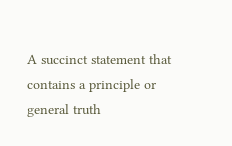A succinct statement that contains a principle or general truth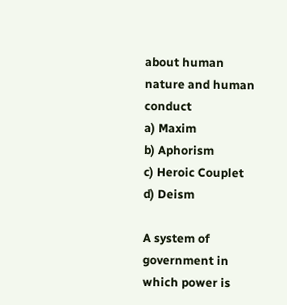about human nature and human conduct
a) Maxim
b) Aphorism
c) Heroic Couplet
d) Deism

A system of government in which power is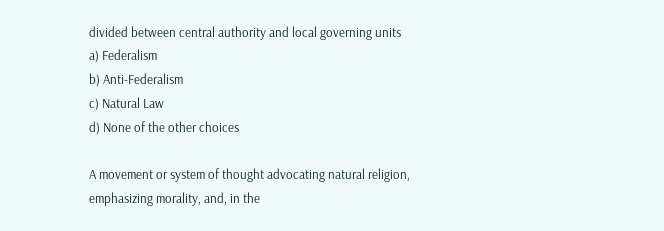divided between central authority and local governing units
a) Federalism
b) Anti-Federalism
c) Natural Law
d) None of the other choices

A movement or system of thought advocating natural religion, emphasizing morality, and, in the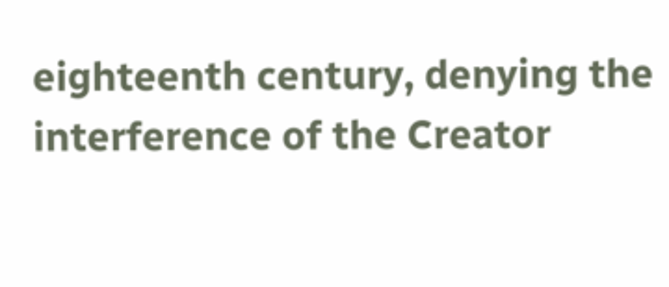eighteenth century, denying the interference of the Creator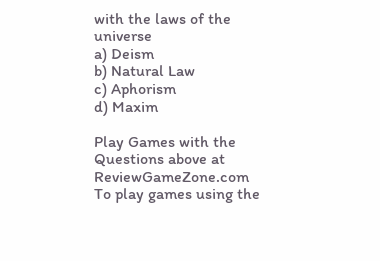with the laws of the universe
a) Deism
b) Natural Law
c) Aphorism
d) Maxim

Play Games with the Questions above at ReviewGameZone.com
To play games using the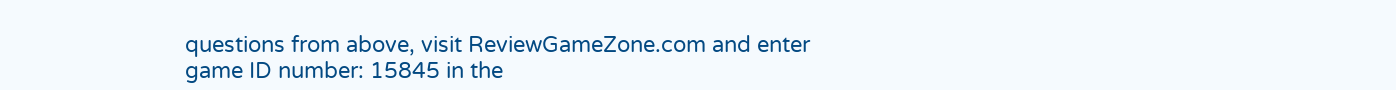questions from above, visit ReviewGameZone.com and enter game ID number: 15845 in the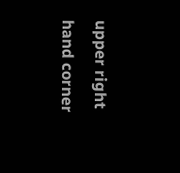upper right hand corner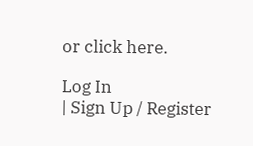or click here.

Log In
| Sign Up / Register